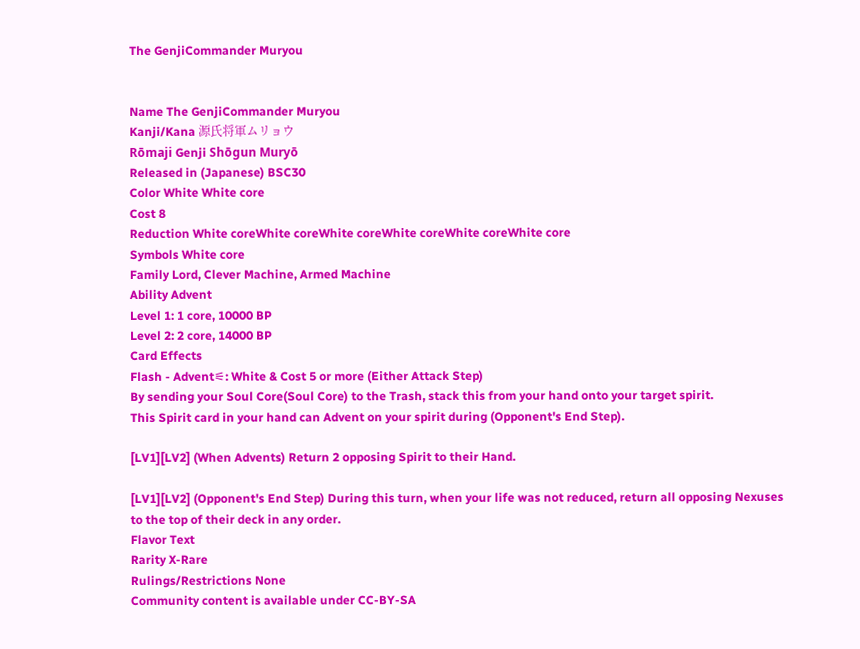The GenjiCommander Muryou


Name The GenjiCommander Muryou
Kanji/Kana 源氏将軍ムリョウ
Rōmaji Genji Shōgun Muryō
Released in (Japanese) BSC30
Color White White core
Cost 8
Reduction White coreWhite coreWhite coreWhite coreWhite coreWhite core
Symbols White core
Family Lord, Clever Machine, Armed Machine
Ability Advent
Level 1: 1 core, 10000 BP
Level 2: 2 core, 14000 BP
Card Effects
Flash - Advent⚟: White & Cost 5 or more (Either Attack Step)
By sending your Soul Core(Soul Core) to the Trash, stack this from your hand onto your target spirit.
This Spirit card in your hand can Advent on your spirit during (Opponent's End Step).

[LV1][LV2] (When Advents) Return 2 opposing Spirit to their Hand.

[LV1][LV2] (Opponent's End Step) During this turn, when your life was not reduced, return all opposing Nexuses to the top of their deck in any order.
Flavor Text
Rarity X-Rare
Rulings/Restrictions None
Community content is available under CC-BY-SA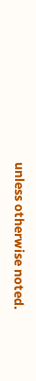unless otherwise noted.